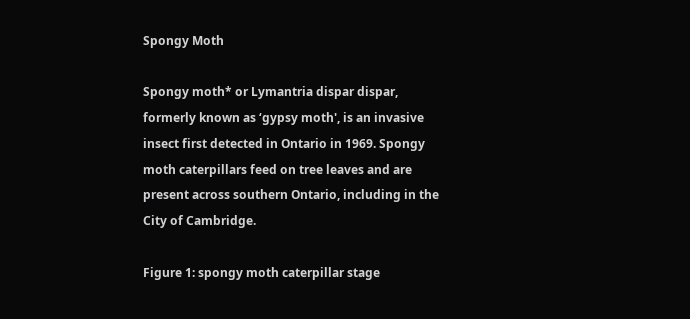Spongy Moth

Spongy moth* or Lymantria dispar dispar, formerly known as ‘gypsy moth', is an invasive insect first detected in Ontario in 1969. Spongy moth caterpillars feed on tree leaves and are present across southern Ontario, including in the City of Cambridge.

Figure 1: spongy moth caterpillar stage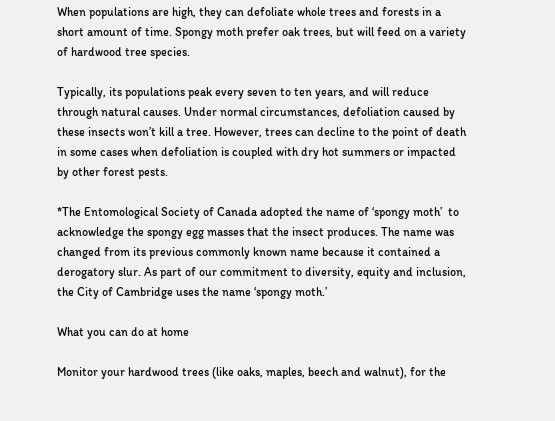When populations are high, they can defoliate whole trees and forests in a short amount of time. Spongy moth prefer oak trees, but will feed on a variety of hardwood tree species.

Typically, its populations peak every seven to ten years, and will reduce through natural causes. Under normal circumstances, defoliation caused by these insects won’t kill a tree. However, trees can decline to the point of death in some cases when defoliation is coupled with dry hot summers or impacted by other forest pests.

*The Entomological Society of Canada adopted the name of ‘spongy moth’  to acknowledge the spongy egg masses that the insect produces. The name was changed from its previous commonly known name because it contained a derogatory slur. As part of our commitment to diversity, equity and inclusion, the City of Cambridge uses the name ‘spongy moth.’

What you can do at home

Monitor your hardwood trees (like oaks, maples, beech and walnut), for the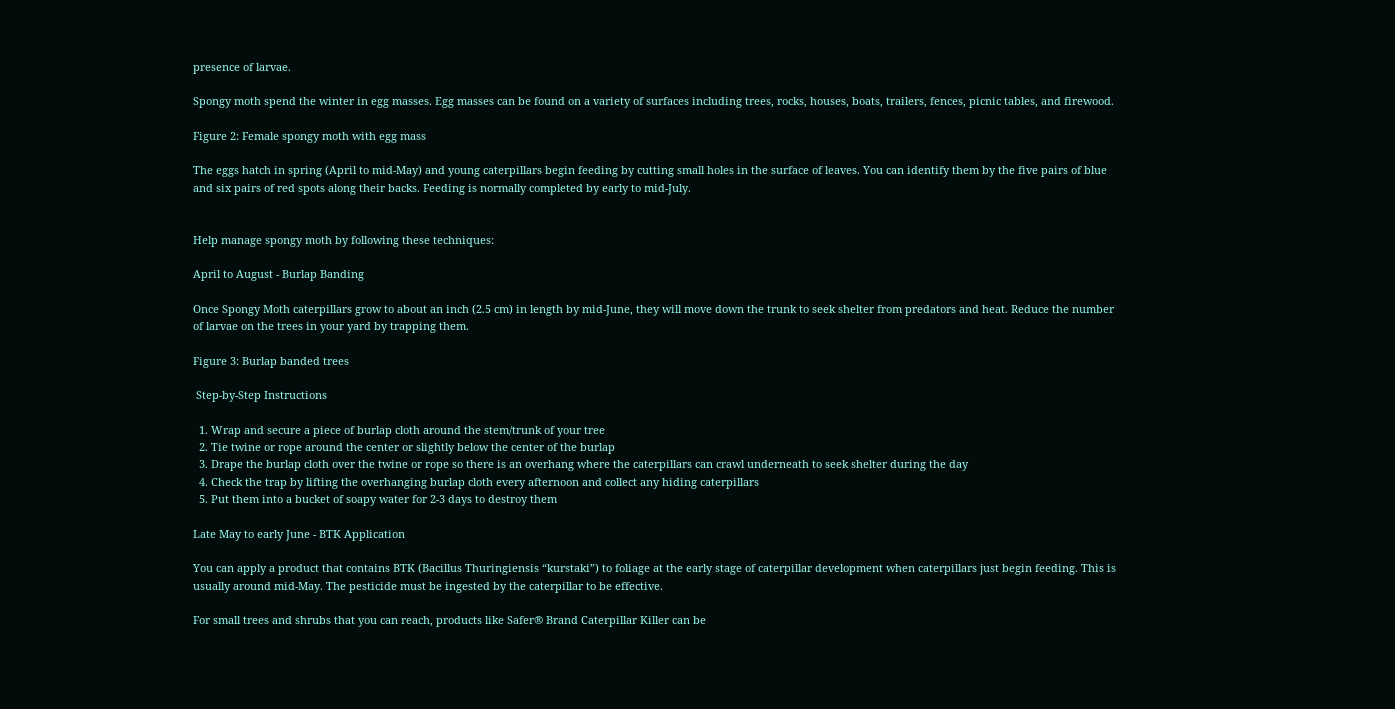presence of larvae.

Spongy moth spend the winter in egg masses. Egg masses can be found on a variety of surfaces including trees, rocks, houses, boats, trailers, fences, picnic tables, and firewood.

Figure 2: Female spongy moth with egg mass

The eggs hatch in spring (April to mid-May) and young caterpillars begin feeding by cutting small holes in the surface of leaves. You can identify them by the five pairs of blue and six pairs of red spots along their backs. Feeding is normally completed by early to mid-July.


Help manage spongy moth by following these techniques:

April to August - Burlap Banding

Once Spongy Moth caterpillars grow to about an inch (2.5 cm) in length by mid-June, they will move down the trunk to seek shelter from predators and heat. Reduce the number of larvae on the trees in your yard by trapping them.

Figure 3: Burlap banded trees

 Step-by-Step Instructions

  1. Wrap and secure a piece of burlap cloth around the stem/trunk of your tree
  2. Tie twine or rope around the center or slightly below the center of the burlap
  3. Drape the burlap cloth over the twine or rope so there is an overhang where the caterpillars can crawl underneath to seek shelter during the day
  4. Check the trap by lifting the overhanging burlap cloth every afternoon and collect any hiding caterpillars
  5. Put them into a bucket of soapy water for 2-3 days to destroy them

Late May to early June - BTK Application

You can apply a product that contains BTK (Bacillus Thuringiensis “kurstaki”) to foliage at the early stage of caterpillar development when caterpillars just begin feeding. This is usually around mid-May. The pesticide must be ingested by the caterpillar to be effective.

For small trees and shrubs that you can reach, products like Safer® Brand Caterpillar Killer can be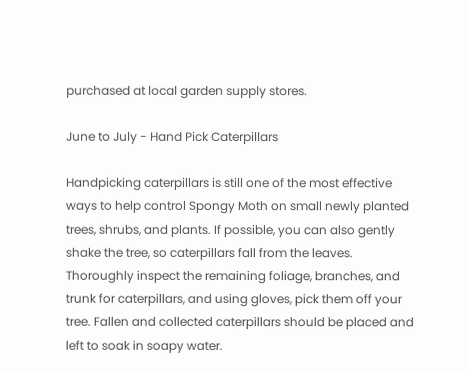purchased at local garden supply stores.

June to July - Hand Pick Caterpillars

Handpicking caterpillars is still one of the most effective ways to help control Spongy Moth on small newly planted trees, shrubs, and plants. If possible, you can also gently shake the tree, so caterpillars fall from the leaves. Thoroughly inspect the remaining foliage, branches, and trunk for caterpillars, and using gloves, pick them off your tree. Fallen and collected caterpillars should be placed and left to soak in soapy water.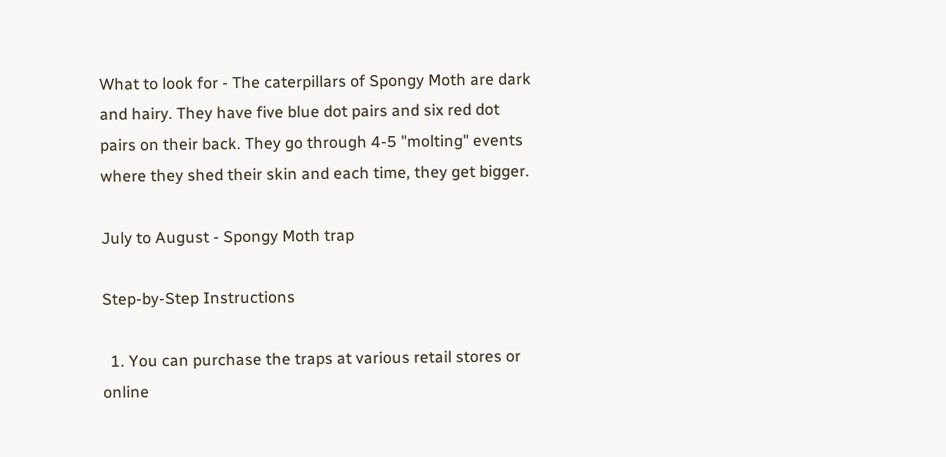What to look for - The caterpillars of Spongy Moth are dark and hairy. They have five blue dot pairs and six red dot pairs on their back. They go through 4-5 "molting" events where they shed their skin and each time, they get bigger.

July to August - Spongy Moth trap

Step-by-Step Instructions

  1. You can purchase the traps at various retail stores or online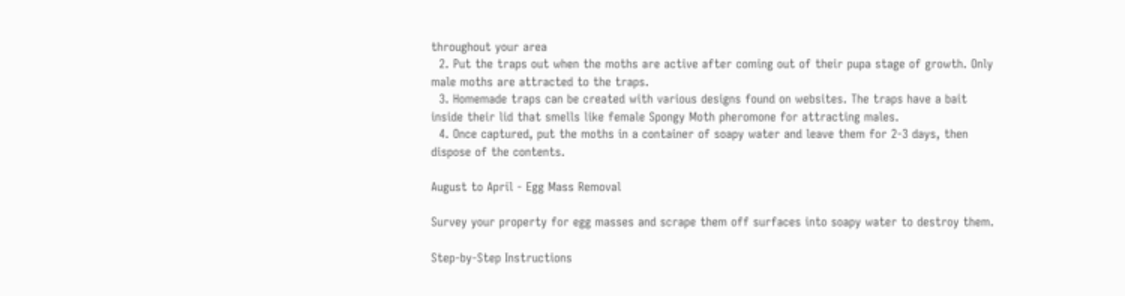throughout your area
  2. Put the traps out when the moths are active after coming out of their pupa stage of growth. Only male moths are attracted to the traps.
  3. Homemade traps can be created with various designs found on websites. The traps have a bait inside their lid that smells like female Spongy Moth pheromone for attracting males.
  4. Once captured, put the moths in a container of soapy water and leave them for 2-3 days, then dispose of the contents.

August to April - Egg Mass Removal

Survey your property for egg masses and scrape them off surfaces into soapy water to destroy them.

Step-by-Step Instructions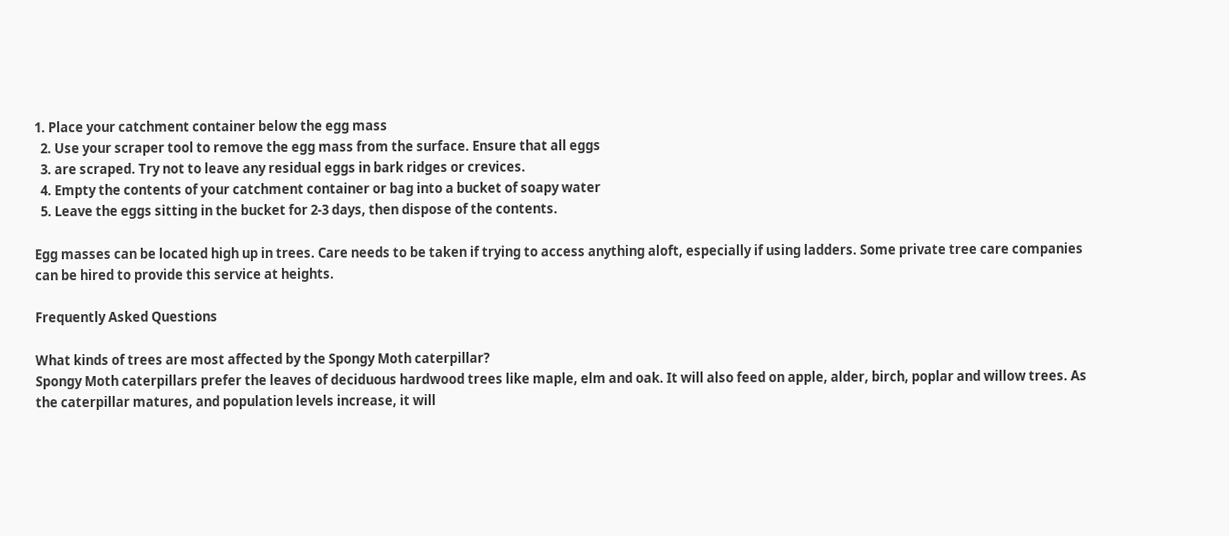1. Place your catchment container below the egg mass
  2. Use your scraper tool to remove the egg mass from the surface. Ensure that all eggs
  3. are scraped. Try not to leave any residual eggs in bark ridges or crevices.
  4. Empty the contents of your catchment container or bag into a bucket of soapy water
  5. Leave the eggs sitting in the bucket for 2-3 days, then dispose of the contents.

Egg masses can be located high up in trees. Care needs to be taken if trying to access anything aloft, especially if using ladders. Some private tree care companies can be hired to provide this service at heights.

Frequently Asked Questions

What kinds of trees are most affected by the Spongy Moth caterpillar?
Spongy Moth caterpillars prefer the leaves of deciduous hardwood trees like maple, elm and oak. It will also feed on apple, alder, birch, poplar and willow trees. As the caterpillar matures, and population levels increase, it will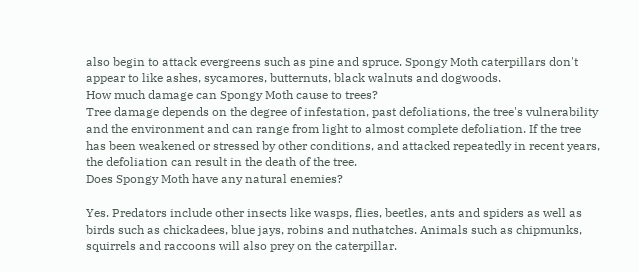also begin to attack evergreens such as pine and spruce. Spongy Moth caterpillars don't appear to like ashes, sycamores, butternuts, black walnuts and dogwoods.
How much damage can Spongy Moth cause to trees?
Tree damage depends on the degree of infestation, past defoliations, the tree's vulnerability and the environment and can range from light to almost complete defoliation. If the tree has been weakened or stressed by other conditions, and attacked repeatedly in recent years, the defoliation can result in the death of the tree.
Does Spongy Moth have any natural enemies?

Yes. Predators include other insects like wasps, flies, beetles, ants and spiders as well as birds such as chickadees, blue jays, robins and nuthatches. Animals such as chipmunks, squirrels and raccoons will also prey on the caterpillar.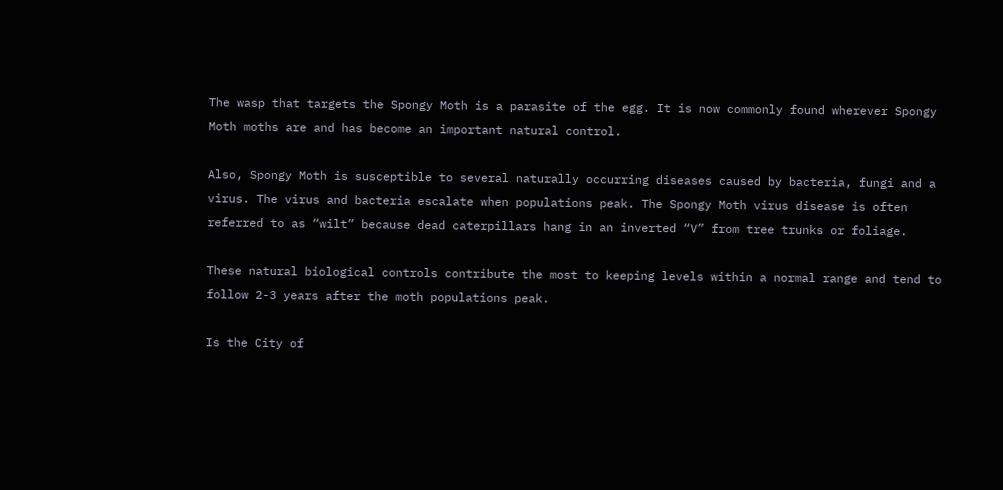The wasp that targets the Spongy Moth is a parasite of the egg. It is now commonly found wherever Spongy Moth moths are and has become an important natural control.

Also, Spongy Moth is susceptible to several naturally occurring diseases caused by bacteria, fungi and a virus. The virus and bacteria escalate when populations peak. The Spongy Moth virus disease is often referred to as “wilt” because dead caterpillars hang in an inverted “V” from tree trunks or foliage.

These natural biological controls contribute the most to keeping levels within a normal range and tend to follow 2-3 years after the moth populations peak.

Is the City of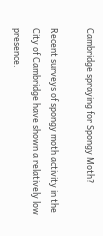Cambridge spraying for Spongy Moth?

Recent surveys of spongy moth activity in the City of Cambridge have shown a relatively low presence.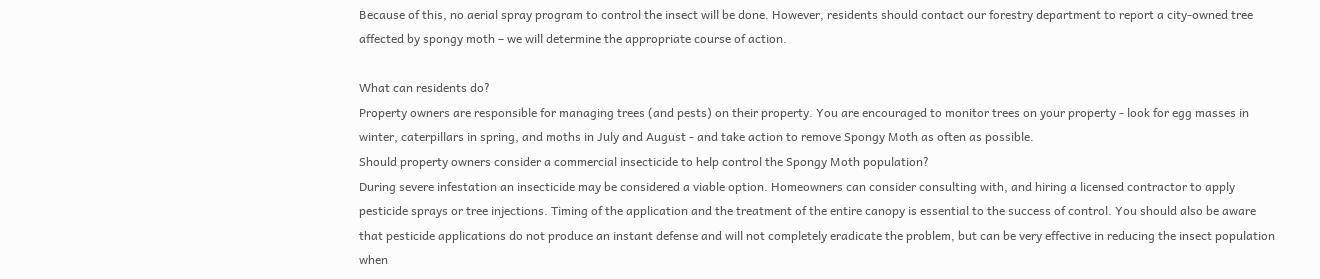Because of this, no aerial spray program to control the insect will be done. However, residents should contact our forestry department to report a city-owned tree affected by spongy moth – we will determine the appropriate course of action.

What can residents do?
Property owners are responsible for managing trees (and pests) on their property. You are encouraged to monitor trees on your property - look for egg masses in winter, caterpillars in spring, and moths in July and August - and take action to remove Spongy Moth as often as possible.
Should property owners consider a commercial insecticide to help control the Spongy Moth population?
During severe infestation an insecticide may be considered a viable option. Homeowners can consider consulting with, and hiring a licensed contractor to apply pesticide sprays or tree injections. Timing of the application and the treatment of the entire canopy is essential to the success of control. You should also be aware that pesticide applications do not produce an instant defense and will not completely eradicate the problem, but can be very effective in reducing the insect population when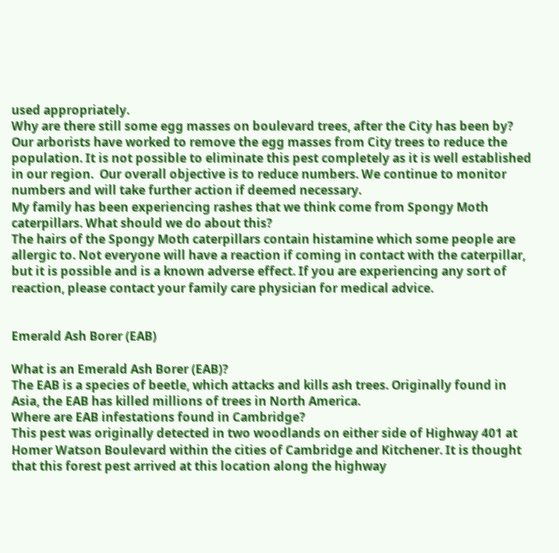used appropriately.
Why are there still some egg masses on boulevard trees, after the City has been by?
Our arborists have worked to remove the egg masses from City trees to reduce the population. It is not possible to eliminate this pest completely as it is well established in our region.  Our overall objective is to reduce numbers. We continue to monitor numbers and will take further action if deemed necessary.
My family has been experiencing rashes that we think come from Spongy Moth caterpillars. What should we do about this?
The hairs of the Spongy Moth caterpillars contain histamine which some people are allergic to. Not everyone will have a reaction if coming in contact with the caterpillar, but it is possible and is a known adverse effect. If you are experiencing any sort of reaction, please contact your family care physician for medical advice.


Emerald Ash Borer (EAB)

What is an Emerald Ash Borer (EAB)?
The EAB is a species of beetle, which attacks and kills ash trees. Originally found in Asia, the EAB has killed millions of trees in North America.
Where are EAB infestations found in Cambridge?
This pest was originally detected in two woodlands on either side of Highway 401 at Homer Watson Boulevard within the cities of Cambridge and Kitchener. It is thought that this forest pest arrived at this location along the highway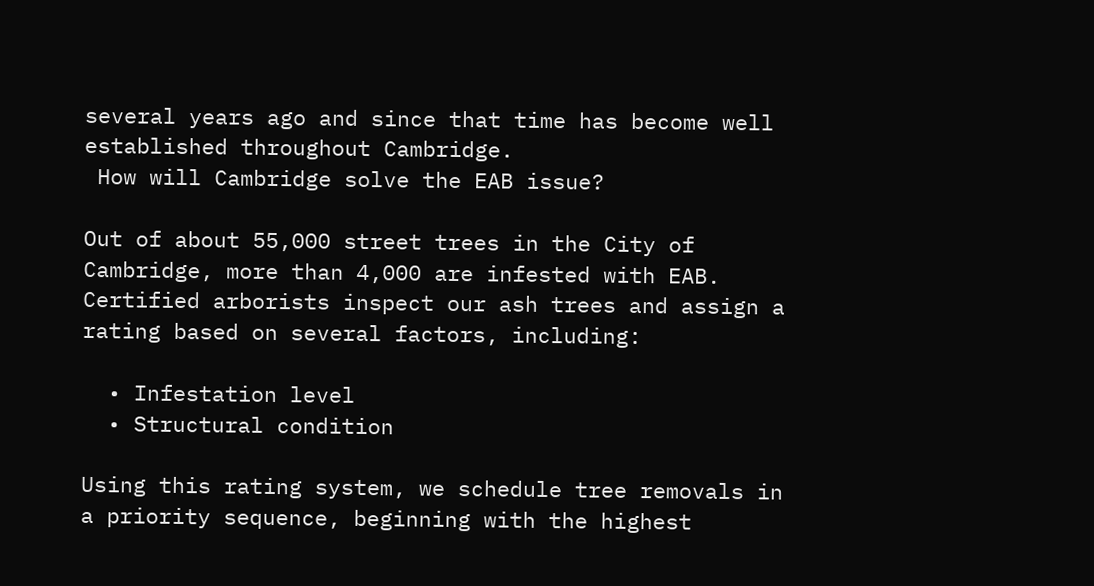several years ago and since that time has become well established throughout Cambridge.
 How will Cambridge solve the EAB issue?

Out of about 55,000 street trees in the City of Cambridge, more than 4,000 are infested with EAB. Certified arborists inspect our ash trees and assign a rating based on several factors, including:

  • Infestation level
  • Structural condition

Using this rating system, we schedule tree removals in a priority sequence, beginning with the highest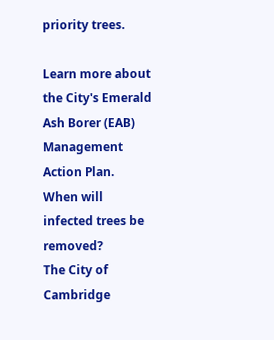priority trees.

Learn more about the City's Emerald Ash Borer (EAB) Management Action Plan.
When will infected trees be removed?
The City of Cambridge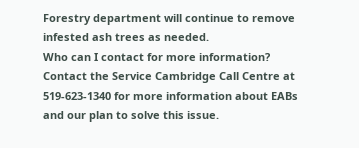Forestry department will continue to remove infested ash trees as needed.
Who can I contact for more information?
Contact the Service Cambridge Call Centre at 519-623-1340 for more information about EABs and our plan to solve this issue.